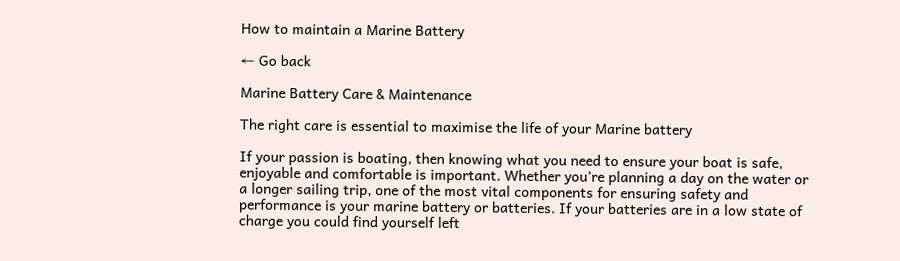How to maintain a Marine Battery

← Go back

Marine Battery Care & Maintenance

The right care is essential to maximise the life of your Marine battery

If your passion is boating, then knowing what you need to ensure your boat is safe, enjoyable and comfortable is important. Whether you’re planning a day on the water or a longer sailing trip, one of the most vital components for ensuring safety and performance is your marine battery or batteries. If your batteries are in a low state of charge you could find yourself left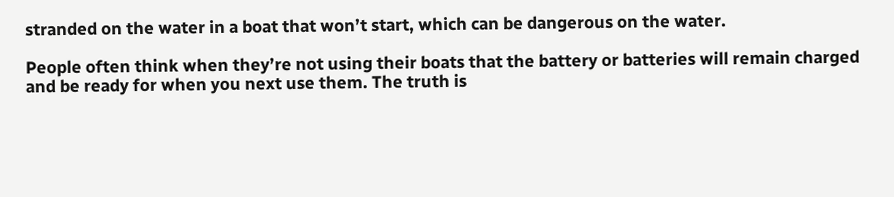stranded on the water in a boat that won’t start, which can be dangerous on the water.

People often think when they’re not using their boats that the battery or batteries will remain charged and be ready for when you next use them. The truth is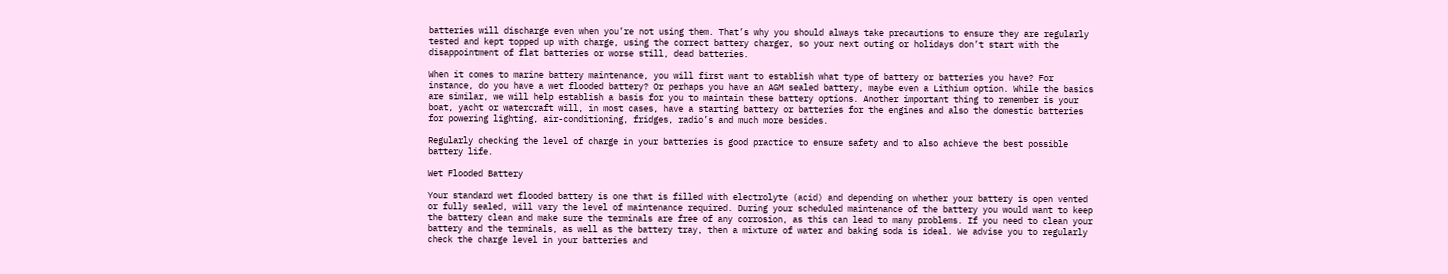batteries will discharge even when you’re not using them. That’s why you should always take precautions to ensure they are regularly tested and kept topped up with charge, using the correct battery charger, so your next outing or holidays don’t start with the disappointment of flat batteries or worse still, dead batteries.

When it comes to marine battery maintenance, you will first want to establish what type of battery or batteries you have? For instance, do you have a wet flooded battery? Or perhaps you have an AGM sealed battery, maybe even a Lithium option. While the basics are similar, we will help establish a basis for you to maintain these battery options. Another important thing to remember is your boat, yacht or watercraft will, in most cases, have a starting battery or batteries for the engines and also the domestic batteries for powering lighting, air-conditioning, fridges, radio’s and much more besides.

Regularly checking the level of charge in your batteries is good practice to ensure safety and to also achieve the best possible battery life.

Wet Flooded Battery

Your standard wet flooded battery is one that is filled with electrolyte (acid) and depending on whether your battery is open vented or fully sealed, will vary the level of maintenance required. During your scheduled maintenance of the battery you would want to keep the battery clean and make sure the terminals are free of any corrosion, as this can lead to many problems. If you need to clean your battery and the terminals, as well as the battery tray, then a mixture of water and baking soda is ideal. We advise you to regularly check the charge level in your batteries and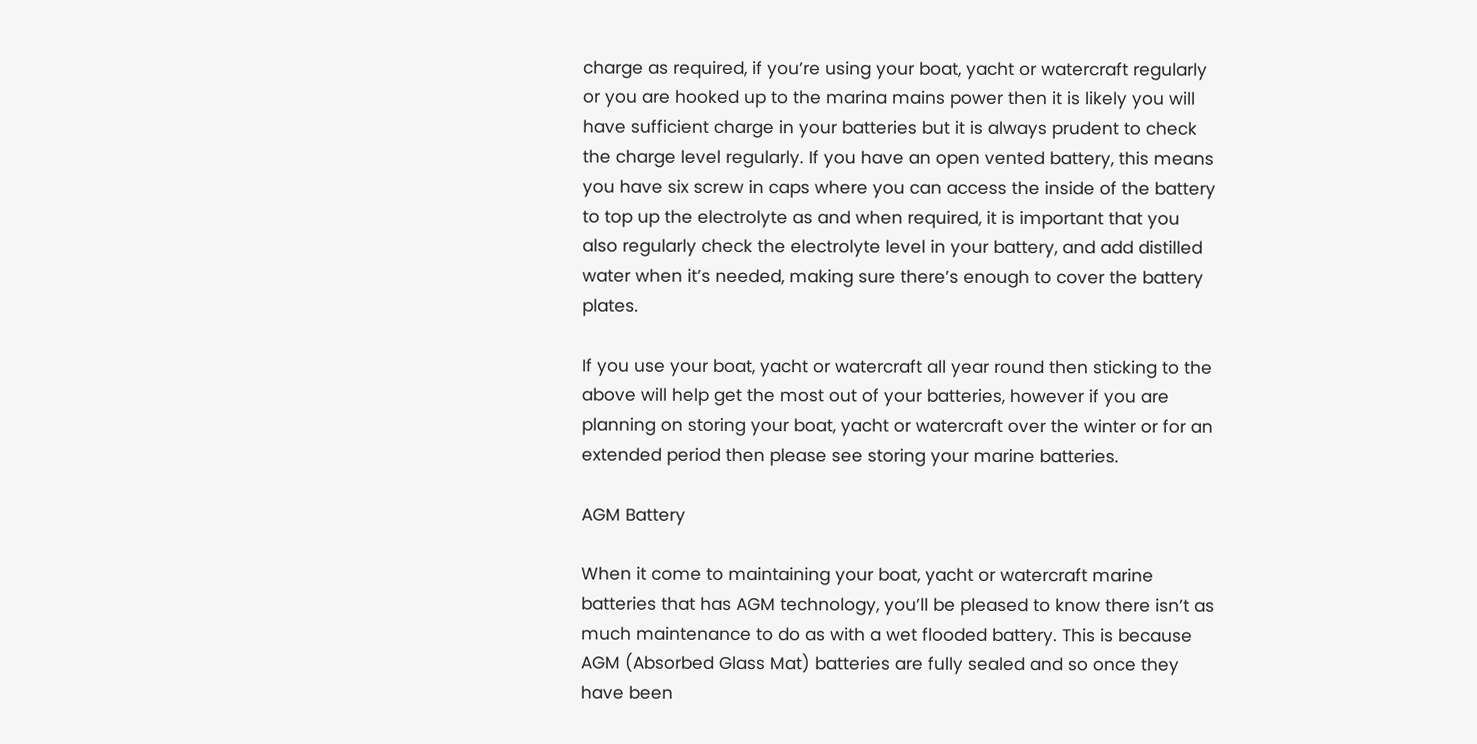charge as required, if you’re using your boat, yacht or watercraft regularly or you are hooked up to the marina mains power then it is likely you will have sufficient charge in your batteries but it is always prudent to check the charge level regularly. If you have an open vented battery, this means you have six screw in caps where you can access the inside of the battery to top up the electrolyte as and when required, it is important that you also regularly check the electrolyte level in your battery, and add distilled water when it’s needed, making sure there’s enough to cover the battery plates.

If you use your boat, yacht or watercraft all year round then sticking to the above will help get the most out of your batteries, however if you are planning on storing your boat, yacht or watercraft over the winter or for an extended period then please see storing your marine batteries.

AGM Battery

When it come to maintaining your boat, yacht or watercraft marine batteries that has AGM technology, you’ll be pleased to know there isn’t as much maintenance to do as with a wet flooded battery. This is because AGM (Absorbed Glass Mat) batteries are fully sealed and so once they have been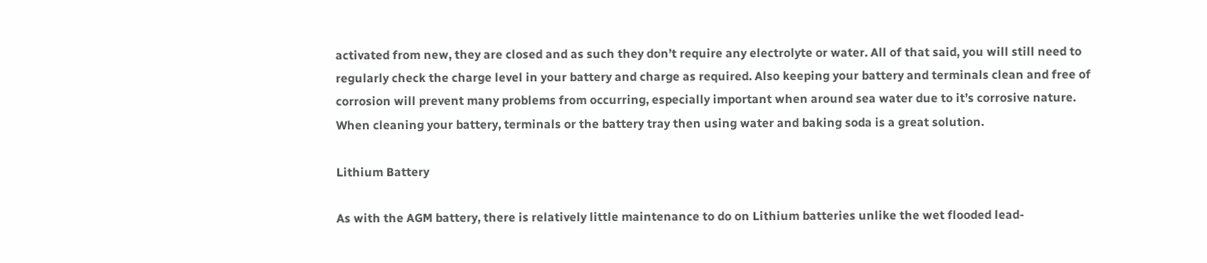activated from new, they are closed and as such they don’t require any electrolyte or water. All of that said, you will still need to regularly check the charge level in your battery and charge as required. Also keeping your battery and terminals clean and free of corrosion will prevent many problems from occurring, especially important when around sea water due to it’s corrosive nature. When cleaning your battery, terminals or the battery tray then using water and baking soda is a great solution.

Lithium Battery

As with the AGM battery, there is relatively little maintenance to do on Lithium batteries unlike the wet flooded lead-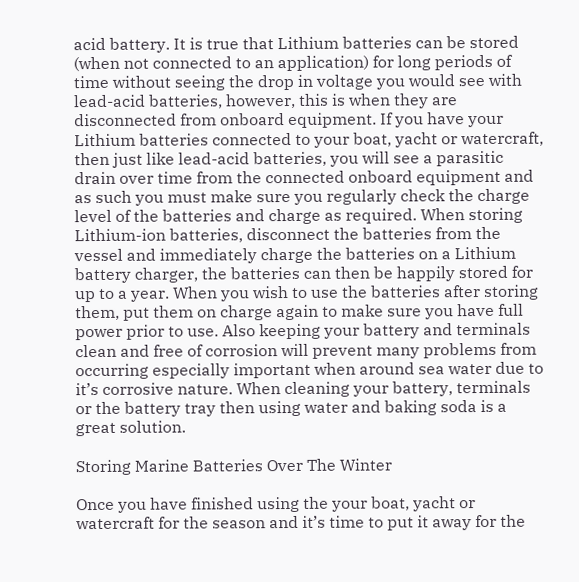acid battery. It is true that Lithium batteries can be stored (when not connected to an application) for long periods of time without seeing the drop in voltage you would see with lead-acid batteries, however, this is when they are disconnected from onboard equipment. If you have your Lithium batteries connected to your boat, yacht or watercraft, then just like lead-acid batteries, you will see a parasitic drain over time from the connected onboard equipment and as such you must make sure you regularly check the charge level of the batteries and charge as required. When storing Lithium-ion batteries, disconnect the batteries from the vessel and immediately charge the batteries on a Lithium battery charger, the batteries can then be happily stored for up to a year. When you wish to use the batteries after storing them, put them on charge again to make sure you have full power prior to use. Also keeping your battery and terminals clean and free of corrosion will prevent many problems from occurring especially important when around sea water due to it’s corrosive nature. When cleaning your battery, terminals or the battery tray then using water and baking soda is a great solution.

Storing Marine Batteries Over The Winter

Once you have finished using the your boat, yacht or watercraft for the season and it’s time to put it away for the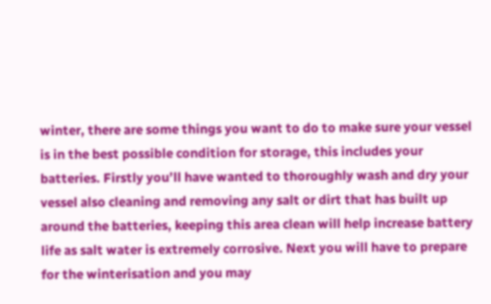winter, there are some things you want to do to make sure your vessel is in the best possible condition for storage, this includes your batteries. Firstly you’ll have wanted to thoroughly wash and dry your vessel also cleaning and removing any salt or dirt that has built up around the batteries, keeping this area clean will help increase battery life as salt water is extremely corrosive. Next you will have to prepare for the winterisation and you may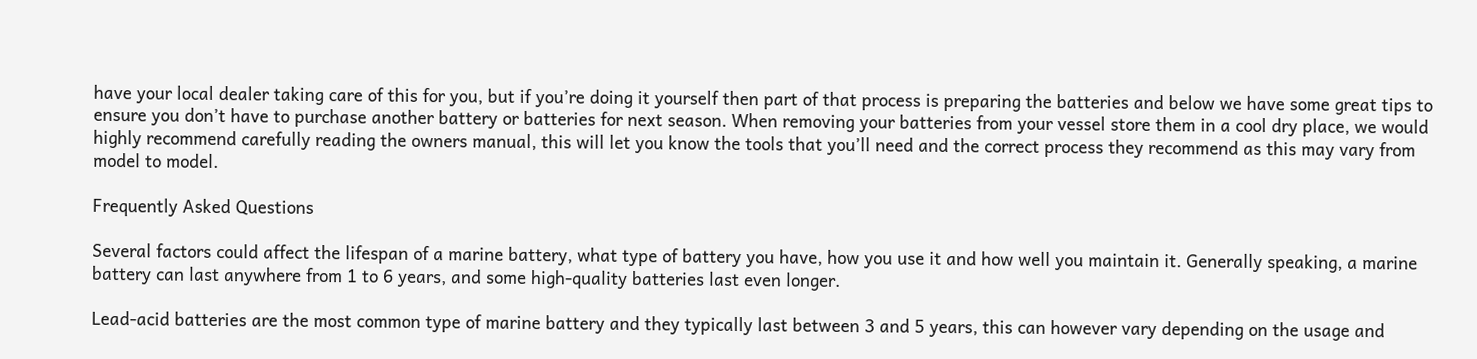have your local dealer taking care of this for you, but if you’re doing it yourself then part of that process is preparing the batteries and below we have some great tips to ensure you don’t have to purchase another battery or batteries for next season. When removing your batteries from your vessel store them in a cool dry place, we would highly recommend carefully reading the owners manual, this will let you know the tools that you’ll need and the correct process they recommend as this may vary from model to model.

Frequently Asked Questions

Several factors could affect the lifespan of a marine battery, what type of battery you have, how you use it and how well you maintain it. Generally speaking, a marine battery can last anywhere from 1 to 6 years, and some high-quality batteries last even longer.

Lead-acid batteries are the most common type of marine battery and they typically last between 3 and 5 years, this can however vary depending on the usage and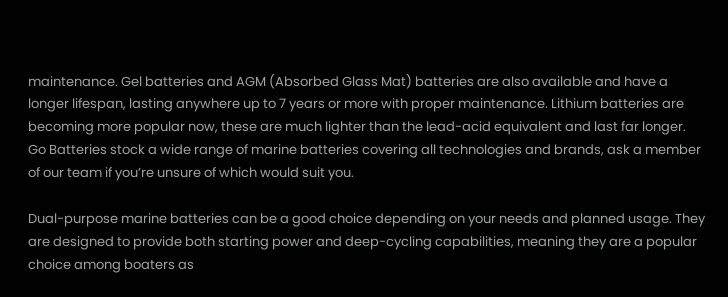maintenance. Gel batteries and AGM (Absorbed Glass Mat) batteries are also available and have a longer lifespan, lasting anywhere up to 7 years or more with proper maintenance. Lithium batteries are becoming more popular now, these are much lighter than the lead-acid equivalent and last far longer. Go Batteries stock a wide range of marine batteries covering all technologies and brands, ask a member of our team if you’re unsure of which would suit you.

Dual-purpose marine batteries can be a good choice depending on your needs and planned usage. They are designed to provide both starting power and deep-cycling capabilities, meaning they are a popular choice among boaters as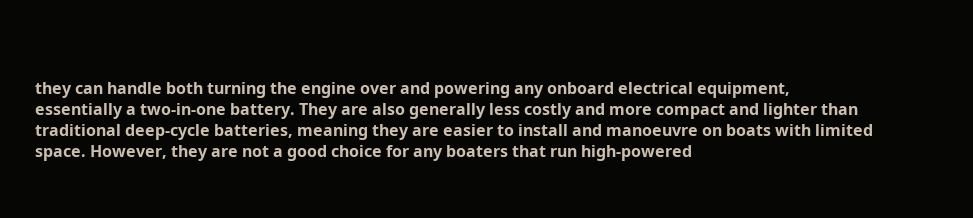they can handle both turning the engine over and powering any onboard electrical equipment, essentially a two-in-one battery. They are also generally less costly and more compact and lighter than traditional deep-cycle batteries, meaning they are easier to install and manoeuvre on boats with limited space. However, they are not a good choice for any boaters that run high-powered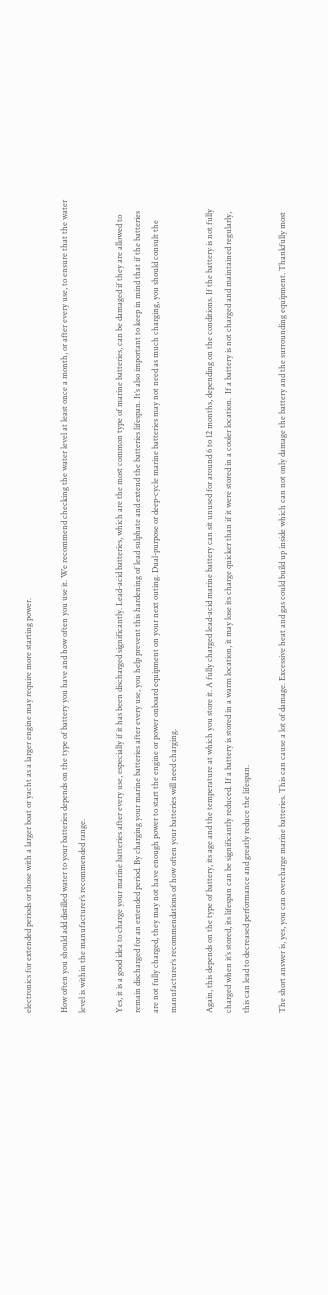electronics for extended periods or those with a larger boat or yacht as a larger engine may require more starting power.

How often you should add distilled water to your batteries depends on the type of battery you have and how often you use it. We recommend checking the water level at least once a month, or after every use, to ensure that the water level is within the manufacturer’s recommended range.

Yes, it is a good idea to charge your marine batteries after every use, especially if it has been discharged significantly. Lead-acid batteries, which are the most common type of marine batteries, can be damaged if they are allowed to remain discharged for an extended period. By charging your marine batteries after every use, you help prevent this hardening of lead sulphate and extend the batteries lifespan. It’s also important to keep in mind that if the batteries are not fully charged, they may not have enough power to start the engine or power onboard equipment on your next outing. Dual-purpose or deep-cycle marine batteries may not need as much charging, you should consult the manufacturer’s recommendations of how often your batteries will need charging.

Again, this depends on the type of battery, its age and the temperature at which you store it. A fully charged lead-acid marine battery can sit unused for around 6 to 12 months, depending on the conditions. If the battery is not fully charged when it’s stored, its lifespan can be significantly reduced. If a battery is stored in a warm location, it may lose its charge quicker than if it were stored in a cooler location.  If a battery is not charged and maintained regularly, this can lead to decreased performance and greatly reduce the lifespan.

The short answer is, yes, you can overcharge marine batteries. This can cause a lot of damage. Excessive heat and gas could build up inside which can not only damage the battery and the surrounding equipment. Thankfully most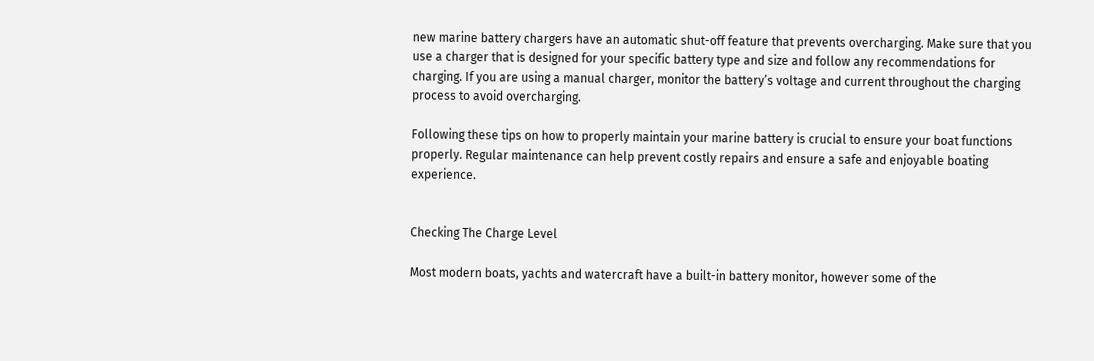new marine battery chargers have an automatic shut-off feature that prevents overcharging. Make sure that you use a charger that is designed for your specific battery type and size and follow any recommendations for charging. If you are using a manual charger, monitor the battery’s voltage and current throughout the charging process to avoid overcharging.

Following these tips on how to properly maintain your marine battery is crucial to ensure your boat functions properly. Regular maintenance can help prevent costly repairs and ensure a safe and enjoyable boating experience.


Checking The Charge Level

Most modern boats, yachts and watercraft have a built-in battery monitor, however some of the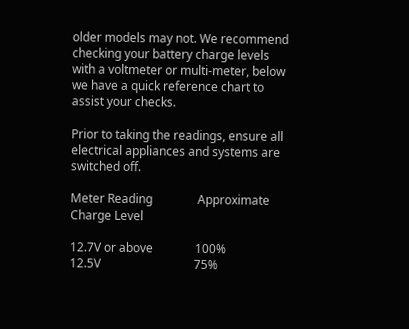older models may not. We recommend checking your battery charge levels with a voltmeter or multi-meter, below we have a quick reference chart to assist your checks.

Prior to taking the readings, ensure all electrical appliances and systems are switched off.

Meter Reading               Approximate Charge Level

12.7V or above              100%
12.5V                               75%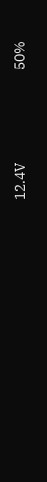12.4V                               50%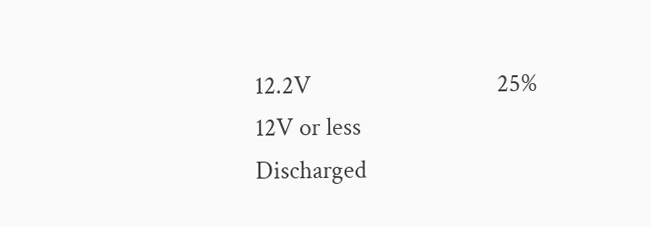12.2V                               25%
12V or less                     Discharged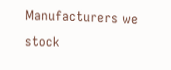Manufacturers we stock